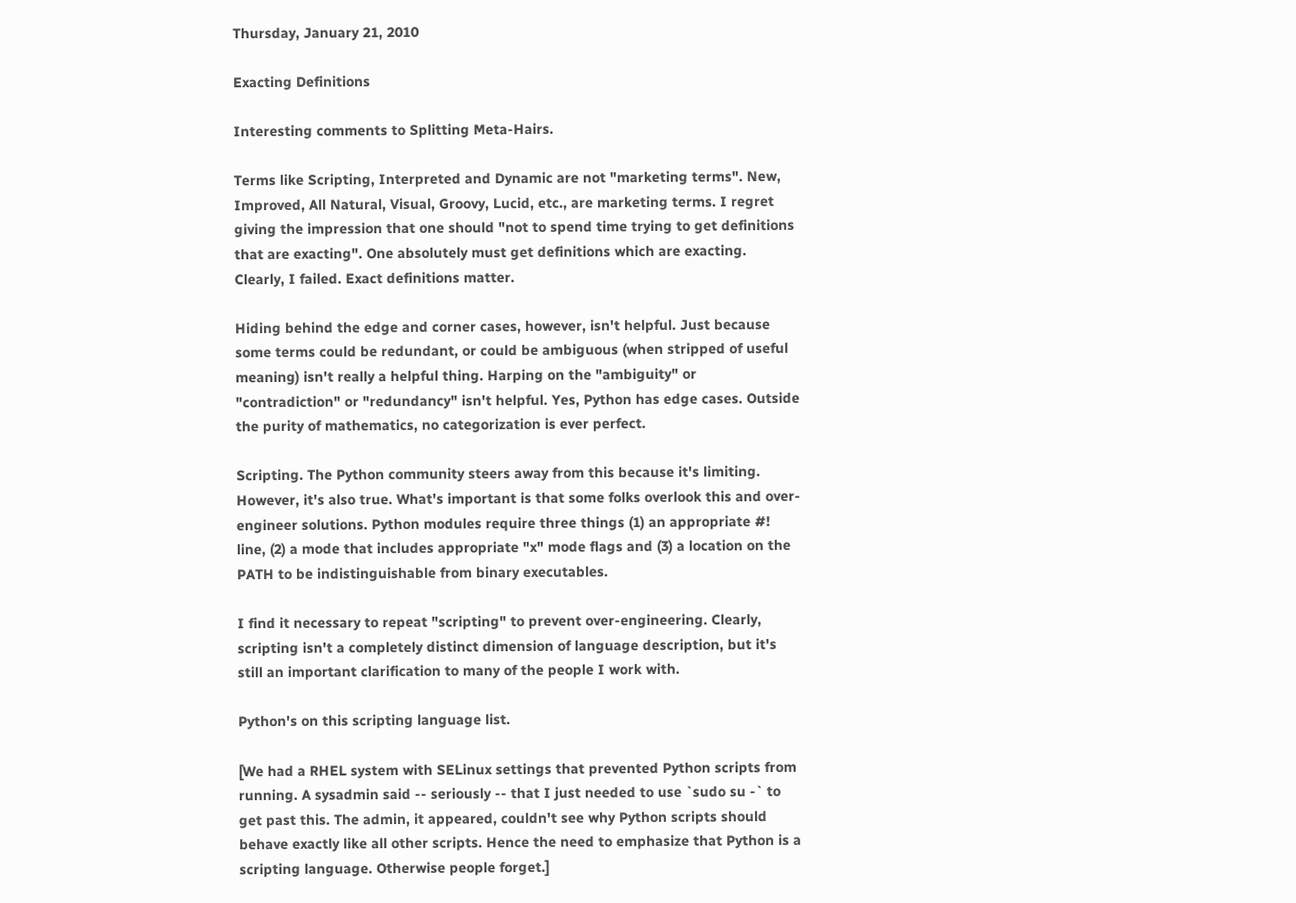Thursday, January 21, 2010

Exacting Definitions

Interesting comments to Splitting Meta-Hairs.

Terms like Scripting, Interpreted and Dynamic are not "marketing terms". New, Improved, All Natural, Visual, Groovy, Lucid, etc., are marketing terms. I regret giving the impression that one should "not to spend time trying to get definitions that are exacting". One absolutely must get definitions which are exacting. Clearly, I failed. Exact definitions matter.

Hiding behind the edge and corner cases, however, isn't helpful. Just because some terms could be redundant, or could be ambiguous (when stripped of useful meaning) isn't really a helpful thing. Harping on the "ambiguity" or "contradiction" or "redundancy" isn't helpful. Yes, Python has edge cases. Outside the purity of mathematics, no categorization is ever perfect.

Scripting. The Python community steers away from this because it's limiting. However, it's also true. What's important is that some folks overlook this and over-engineer solutions. Python modules require three things (1) an appropriate #! line, (2) a mode that includes appropriate "x" mode flags and (3) a location on the PATH to be indistinguishable from binary executables.

I find it necessary to repeat "scripting" to prevent over-engineering. Clearly, scripting isn't a completely distinct dimension of language description, but it's still an important clarification to many of the people I work with.

Python's on this scripting language list.

[We had a RHEL system with SELinux settings that prevented Python scripts from running. A sysadmin said -- seriously -- that I just needed to use `sudo su -` to get past this. The admin, it appeared, couldn't see why Python scripts should behave exactly like all other scripts. Hence the need to emphasize that Python is a scripting language. Otherwise people forget.]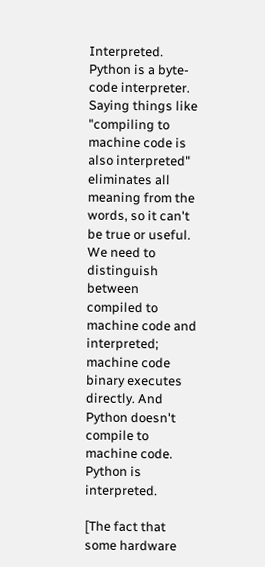Interpreted. Python is a byte-code interpreter. Saying things like "compiling to machine code is also interpreted" eliminates all meaning from the words, so it can't be true or useful. We need to distinguish between compiled to machine code and interpreted; machine code binary executes directly. And Python doesn't compile to machine code. Python is interpreted.

[The fact that some hardware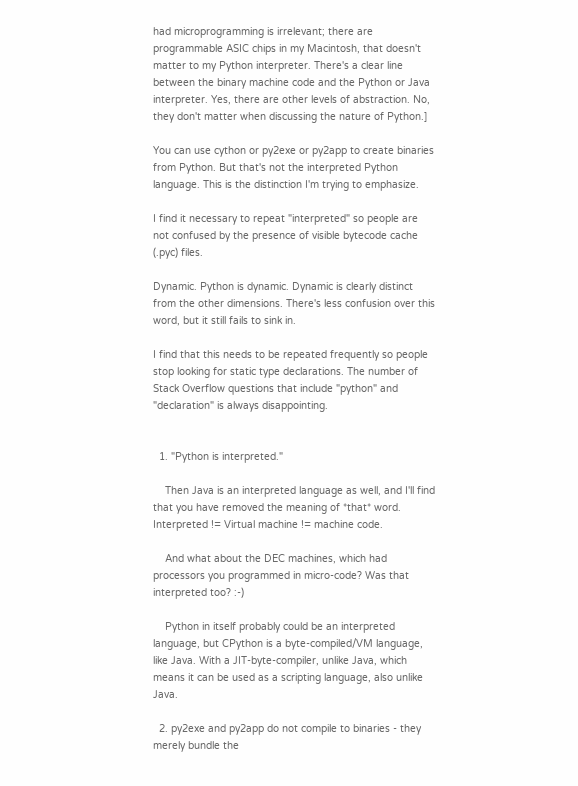had microprogramming is irrelevant; there are programmable ASIC chips in my Macintosh, that doesn't matter to my Python interpreter. There's a clear line between the binary machine code and the Python or Java interpreter. Yes, there are other levels of abstraction. No, they don't matter when discussing the nature of Python.]

You can use cython or py2exe or py2app to create binaries from Python. But that's not the interpreted Python language. This is the distinction I'm trying to emphasize.

I find it necessary to repeat "interpreted" so people are not confused by the presence of visible bytecode cache (.pyc) files.

Dynamic. Python is dynamic. Dynamic is clearly distinct from the other dimensions. There's less confusion over this word, but it still fails to sink in.

I find that this needs to be repeated frequently so people stop looking for static type declarations. The number of Stack Overflow questions that include "python" and "declaration" is always disappointing.


  1. "Python is interpreted."

    Then Java is an interpreted language as well, and I'll find that you have removed the meaning of *that* word. Interpreted != Virtual machine != machine code.

    And what about the DEC machines, which had processors you programmed in micro-code? Was that interpreted too? :-)

    Python in itself probably could be an interpreted language, but CPython is a byte-compiled/VM language, like Java. With a JIT-byte-compiler, unlike Java, which means it can be used as a scripting language, also unlike Java.

  2. py2exe and py2app do not compile to binaries - they merely bundle the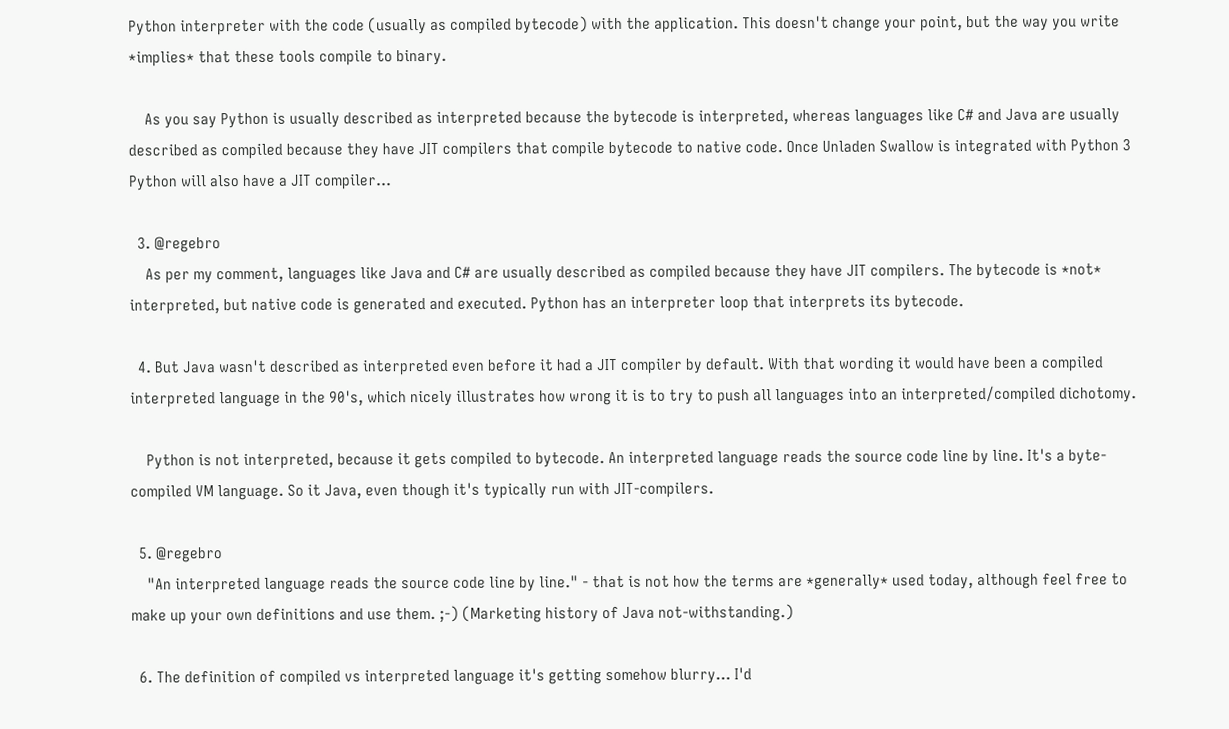Python interpreter with the code (usually as compiled bytecode) with the application. This doesn't change your point, but the way you write *implies* that these tools compile to binary.

    As you say Python is usually described as interpreted because the bytecode is interpreted, whereas languages like C# and Java are usually described as compiled because they have JIT compilers that compile bytecode to native code. Once Unladen Swallow is integrated with Python 3 Python will also have a JIT compiler...

  3. @regebro
    As per my comment, languages like Java and C# are usually described as compiled because they have JIT compilers. The bytecode is *not* interpreted, but native code is generated and executed. Python has an interpreter loop that interprets its bytecode.

  4. But Java wasn't described as interpreted even before it had a JIT compiler by default. With that wording it would have been a compiled interpreted language in the 90's, which nicely illustrates how wrong it is to try to push all languages into an interpreted/compiled dichotomy.

    Python is not interpreted, because it gets compiled to bytecode. An interpreted language reads the source code line by line. It's a byte-compiled VM language. So it Java, even though it's typically run with JIT-compilers.

  5. @regebro
    "An interpreted language reads the source code line by line." - that is not how the terms are *generally* used today, although feel free to make up your own definitions and use them. ;-) (Marketing history of Java not-withstanding.)

  6. The definition of compiled vs interpreted language it's getting somehow blurry... I'd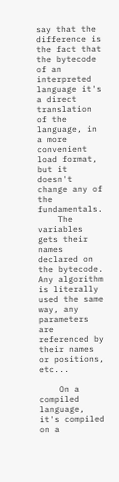say that the difference is the fact that the bytecode of an interpreted language it's a direct translation of the language, in a more convenient load format, but it doesn't change any of the fundamentals.
    The variables gets their names declared on the bytecode. Any algorithm is literally used the same way, any parameters are referenced by their names or positions, etc...

    On a compiled language, it's compiled on a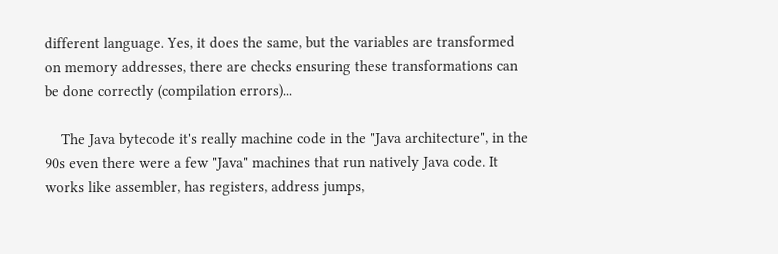different language. Yes, it does the same, but the variables are transformed on memory addresses, there are checks ensuring these transformations can be done correctly (compilation errors)...

    The Java bytecode it's really machine code in the "Java architecture", in the 90s even there were a few "Java" machines that run natively Java code. It works like assembler, has registers, address jumps,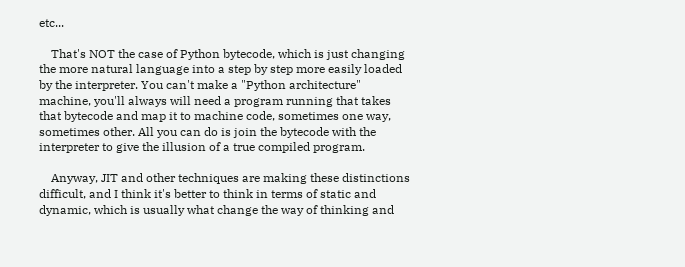etc...

    That's NOT the case of Python bytecode, which is just changing the more natural language into a step by step more easily loaded by the interpreter. You can't make a "Python architecture" machine, you'll always will need a program running that takes that bytecode and map it to machine code, sometimes one way, sometimes other. All you can do is join the bytecode with the interpreter to give the illusion of a true compiled program.

    Anyway, JIT and other techniques are making these distinctions difficult, and I think it's better to think in terms of static and dynamic, which is usually what change the way of thinking and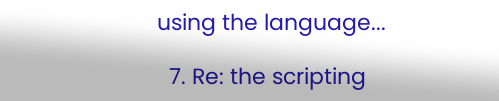using the language...

  7. Re: the scripting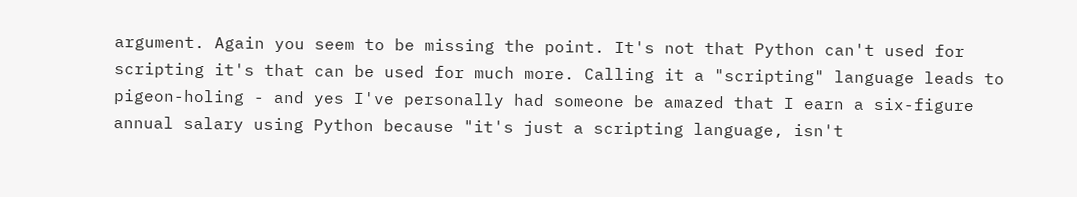argument. Again you seem to be missing the point. It's not that Python can't used for scripting it's that can be used for much more. Calling it a "scripting" language leads to pigeon-holing - and yes I've personally had someone be amazed that I earn a six-figure annual salary using Python because "it's just a scripting language, isn't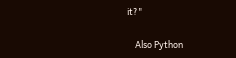it?"

    Also Python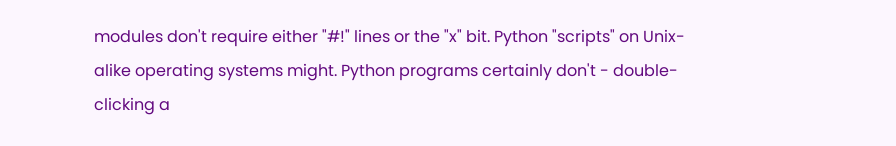modules don't require either "#!" lines or the "x" bit. Python "scripts" on Unix-alike operating systems might. Python programs certainly don't - double-clicking a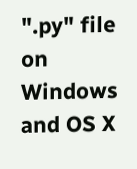".py" file on Windows and OS X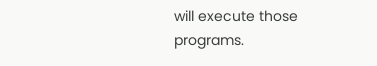will execute those programs.